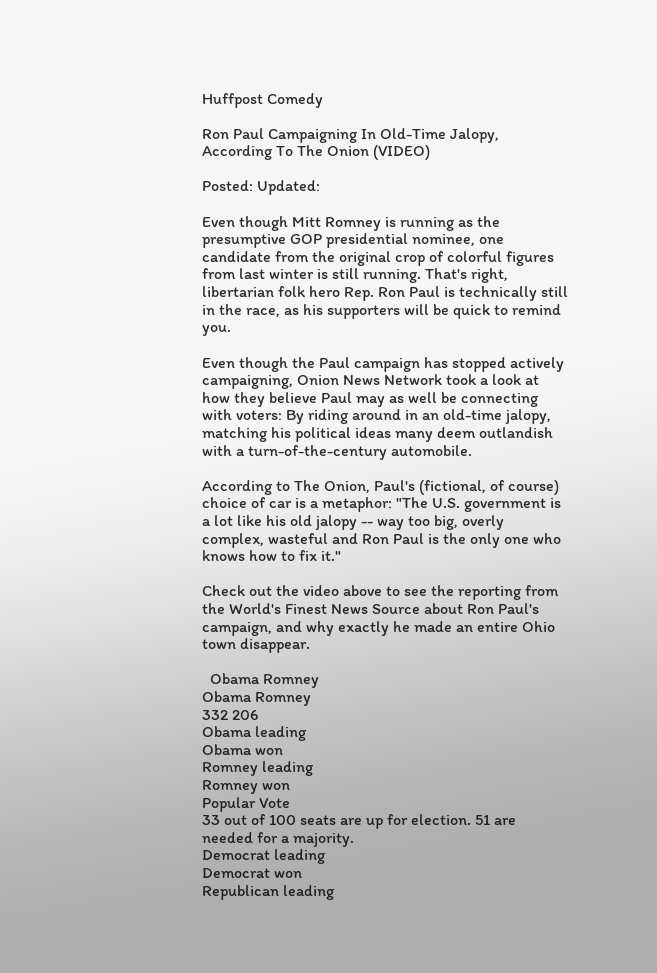Huffpost Comedy

Ron Paul Campaigning In Old-Time Jalopy, According To The Onion (VIDEO)

Posted: Updated:

Even though Mitt Romney is running as the presumptive GOP presidential nominee, one candidate from the original crop of colorful figures from last winter is still running. That's right, libertarian folk hero Rep. Ron Paul is technically still in the race, as his supporters will be quick to remind you.

Even though the Paul campaign has stopped actively campaigning, Onion News Network took a look at how they believe Paul may as well be connecting with voters: By riding around in an old-time jalopy, matching his political ideas many deem outlandish with a turn-of-the-century automobile.

According to The Onion, Paul's (fictional, of course) choice of car is a metaphor: "The U.S. government is a lot like his old jalopy -- way too big, overly complex, wasteful and Ron Paul is the only one who knows how to fix it."

Check out the video above to see the reporting from the World's Finest News Source about Ron Paul's campaign, and why exactly he made an entire Ohio town disappear.

  Obama Romney
Obama Romney
332 206
Obama leading
Obama won
Romney leading
Romney won
Popular Vote
33 out of 100 seats are up for election. 51 are needed for a majority.
Democrat leading
Democrat won
Republican leading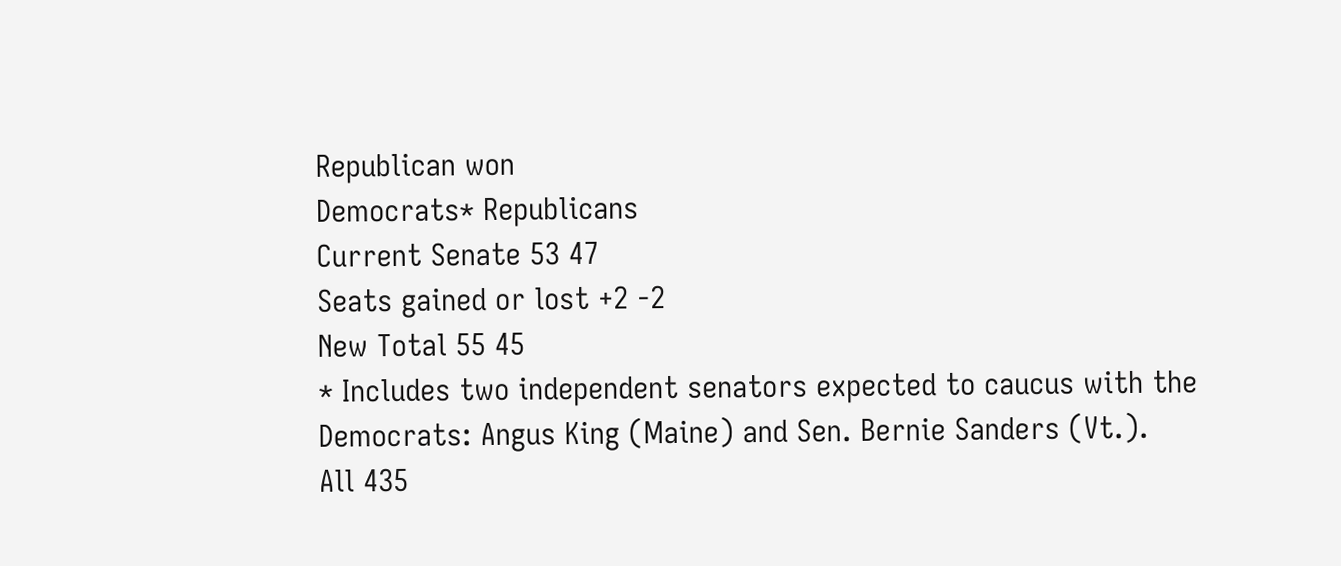Republican won
Democrats* Republicans
Current Senate 53 47
Seats gained or lost +2 -2
New Total 55 45
* Includes two independent senators expected to caucus with the Democrats: Angus King (Maine) and Sen. Bernie Sanders (Vt.).
All 435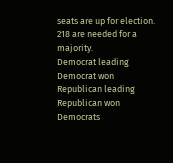seats are up for election. 218 are needed for a majority.
Democrat leading
Democrat won
Republican leading
Republican won
Democrats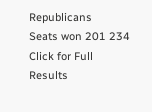Republicans
Seats won 201 234
Click for Full Results